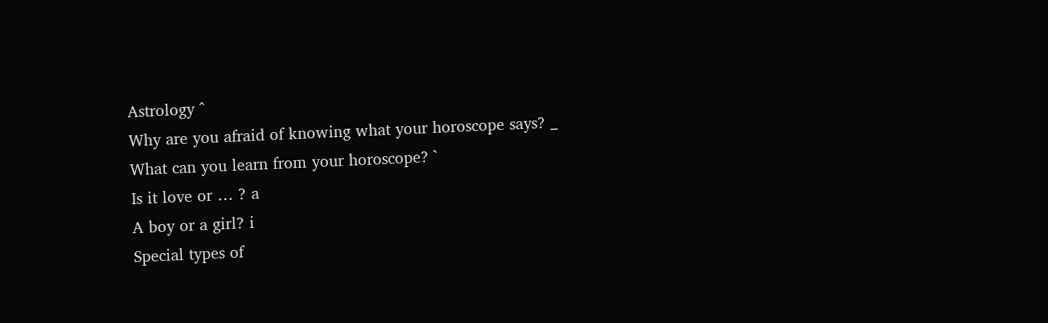Astrology ^
Why are you afraid of knowing what your horoscope says? _
What can you learn from your horoscope? `
Is it love or … ? a
A boy or a girl? i
Special types of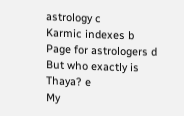astrology c
Karmic indexes b
Page for astrologers d
But who exactly is Thaya? e
My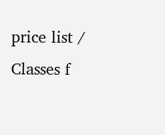price list / Classes f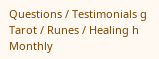Questions / Testimonials g
Tarot / Runes / Healing h
Monthly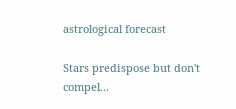astrological forecast

Stars predispose but don't compel...